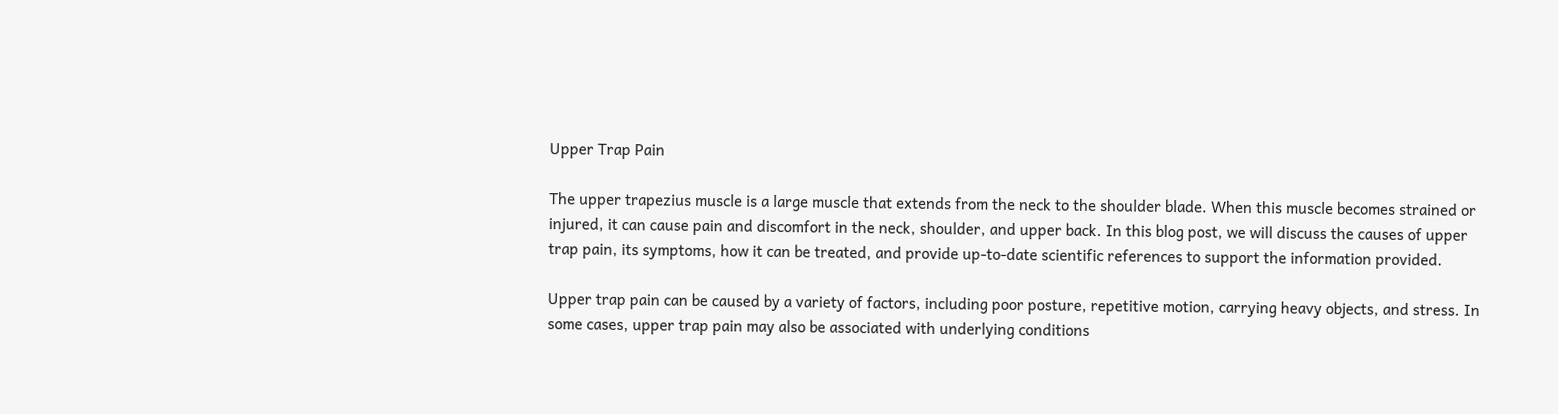Upper Trap Pain

The upper trapezius muscle is a large muscle that extends from the neck to the shoulder blade. When this muscle becomes strained or injured, it can cause pain and discomfort in the neck, shoulder, and upper back. In this blog post, we will discuss the causes of upper trap pain, its symptoms, how it can be treated, and provide up-to-date scientific references to support the information provided.

Upper trap pain can be caused by a variety of factors, including poor posture, repetitive motion, carrying heavy objects, and stress. In some cases, upper trap pain may also be associated with underlying conditions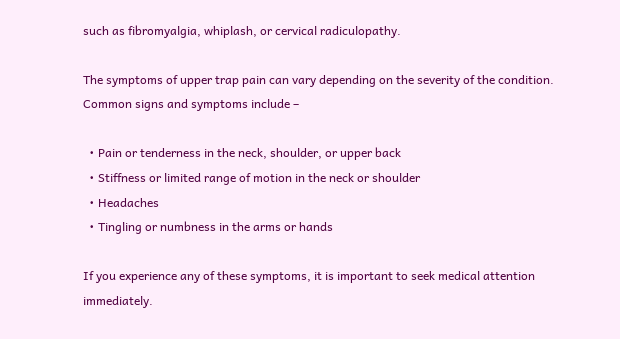such as fibromyalgia, whiplash, or cervical radiculopathy.

The symptoms of upper trap pain can vary depending on the severity of the condition. Common signs and symptoms include –

  • Pain or tenderness in the neck, shoulder, or upper back
  • Stiffness or limited range of motion in the neck or shoulder
  • Headaches
  • Tingling or numbness in the arms or hands

If you experience any of these symptoms, it is important to seek medical attention immediately.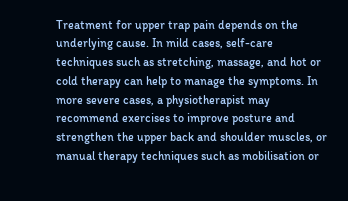Treatment for upper trap pain depends on the underlying cause. In mild cases, self-care techniques such as stretching, massage, and hot or cold therapy can help to manage the symptoms. In more severe cases, a physiotherapist may recommend exercises to improve posture and strengthen the upper back and shoulder muscles, or manual therapy techniques such as mobilisation or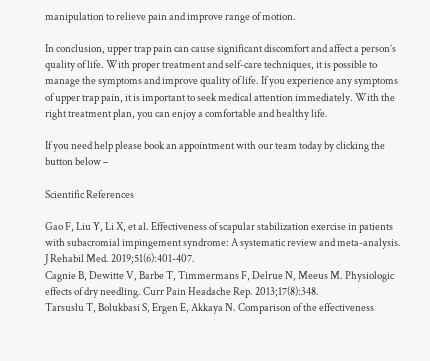manipulation to relieve pain and improve range of motion.

In conclusion, upper trap pain can cause significant discomfort and affect a person’s quality of life. With proper treatment and self-care techniques, it is possible to manage the symptoms and improve quality of life. If you experience any symptoms of upper trap pain, it is important to seek medical attention immediately. With the right treatment plan, you can enjoy a comfortable and healthy life.

If you need help please book an appointment with our team today by clicking the button below –

Scientific References

Gao F, Liu Y, Li X, et al. Effectiveness of scapular stabilization exercise in patients with subacromial impingement syndrome: A systematic review and meta-analysis. J Rehabil Med. 2019;51(6):401-407.
Cagnie B, Dewitte V, Barbe T, Timmermans F, Delrue N, Meeus M. Physiologic effects of dry needling. Curr Pain Headache Rep. 2013;17(8):348.
Tarsuslu T, Bolukbasi S, Ergen E, Akkaya N. Comparison of the effectiveness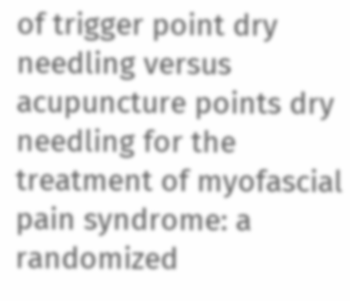of trigger point dry needling versus acupuncture points dry needling for the treatment of myofascial pain syndrome: a randomized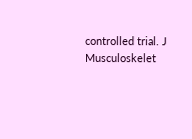controlled trial. J Musculoskelet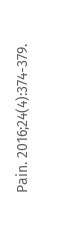Pain. 2016;24(4):374-379.